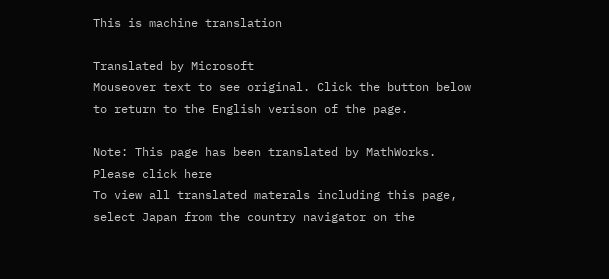This is machine translation

Translated by Microsoft
Mouseover text to see original. Click the button below to return to the English verison of the page.

Note: This page has been translated by MathWorks. Please click here
To view all translated materals including this page, select Japan from the country navigator on the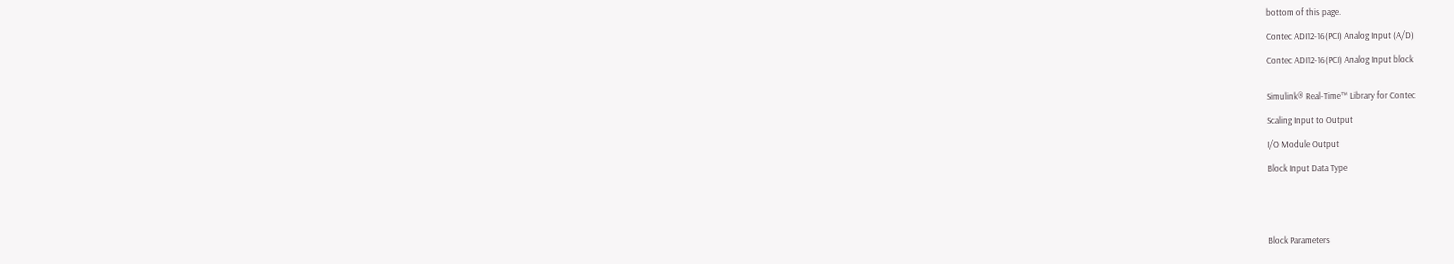bottom of this page.

Contec ADI12-16(PCI) Analog Input (A/D)

Contec ADI12-16(PCI) Analog Input block


Simulink® Real-Time™ Library for Contec

Scaling Input to Output

I/O Module Output

Block Input Data Type





Block Parameters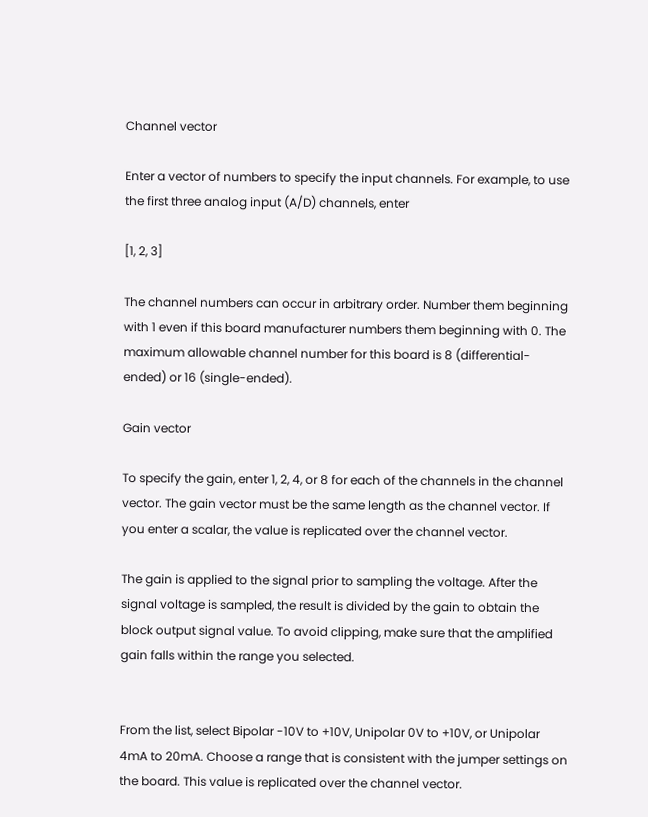Channel vector

Enter a vector of numbers to specify the input channels. For example, to use the first three analog input (A/D) channels, enter

[1, 2, 3]

The channel numbers can occur in arbitrary order. Number them beginning with 1 even if this board manufacturer numbers them beginning with 0. The maximum allowable channel number for this board is 8 (differential-ended) or 16 (single-ended).

Gain vector

To specify the gain, enter 1, 2, 4, or 8 for each of the channels in the channel vector. The gain vector must be the same length as the channel vector. If you enter a scalar, the value is replicated over the channel vector.

The gain is applied to the signal prior to sampling the voltage. After the signal voltage is sampled, the result is divided by the gain to obtain the block output signal value. To avoid clipping, make sure that the amplified gain falls within the range you selected.


From the list, select Bipolar -10V to +10V, Unipolar 0V to +10V, or Unipolar 4mA to 20mA. Choose a range that is consistent with the jumper settings on the board. This value is replicated over the channel vector.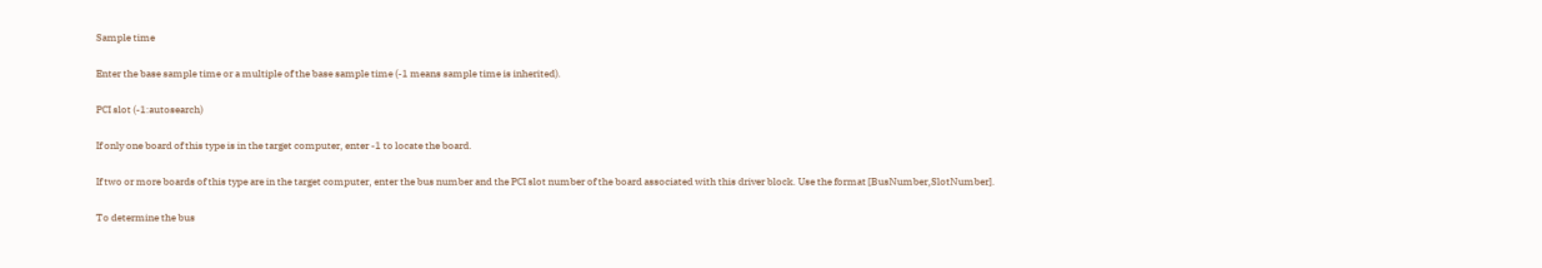Sample time

Enter the base sample time or a multiple of the base sample time (-1 means sample time is inherited).

PCI slot (-1:autosearch)

If only one board of this type is in the target computer, enter -1 to locate the board.

If two or more boards of this type are in the target computer, enter the bus number and the PCI slot number of the board associated with this driver block. Use the format [BusNumber,SlotNumber].

To determine the bus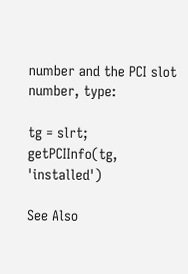number and the PCI slot number, type:

tg = slrt;
getPCIInfo(tg, 'installed')

See Also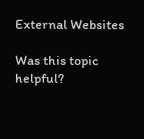External Websites

Was this topic helpful?